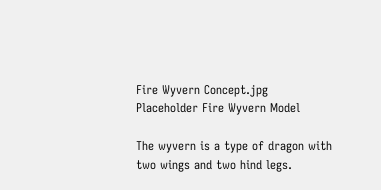Fire Wyvern Concept.jpg
Placeholder Fire Wyvern Model

The wyvern is a type of dragon with two wings and two hind legs.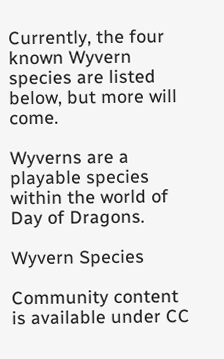Currently, the four known Wyvern species are listed below, but more will come.

Wyverns are a playable species within the world of Day of Dragons.

Wyvern Species

Community content is available under CC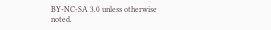BY-NC-SA 3.0 unless otherwise noted.